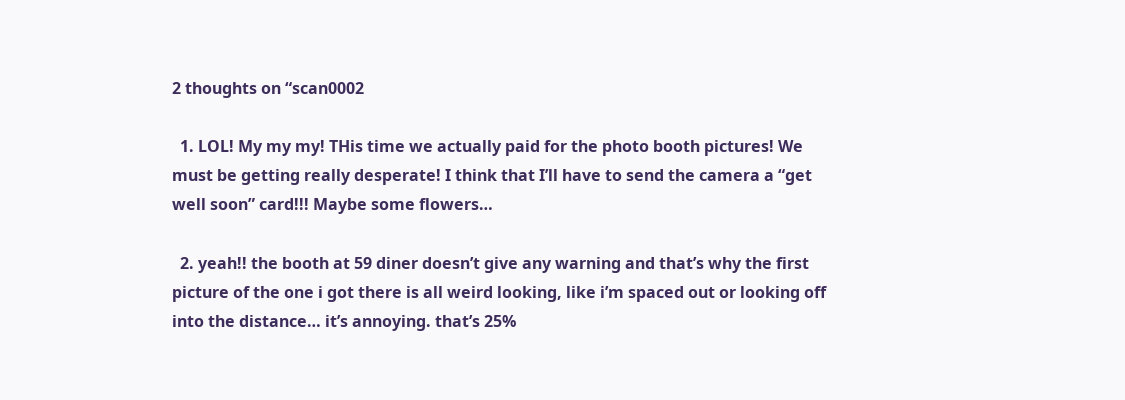2 thoughts on “scan0002

  1. LOL! My my my! THis time we actually paid for the photo booth pictures! We must be getting really desperate! I think that I’ll have to send the camera a “get well soon” card!!! Maybe some flowers…

  2. yeah!! the booth at 59 diner doesn’t give any warning and that’s why the first picture of the one i got there is all weird looking, like i’m spaced out or looking off into the distance… it’s annoying. that’s 25%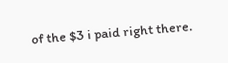of the $3 i paid right there.